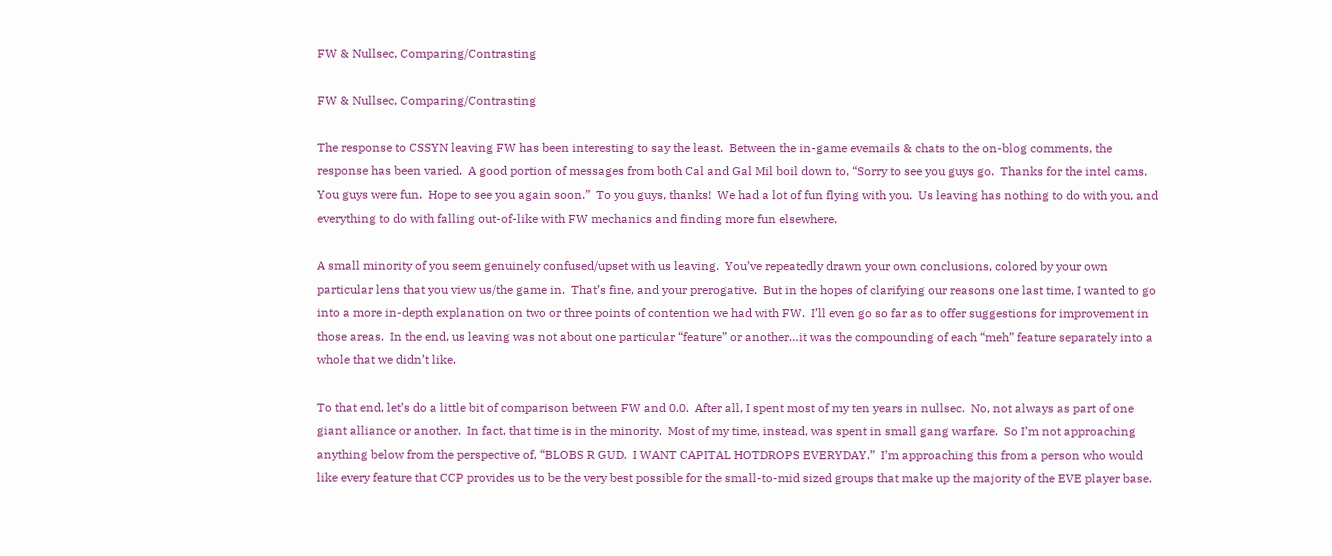FW & Nullsec, Comparing/Contrasting

FW & Nullsec, Comparing/Contrasting

The response to CSSYN leaving FW has been interesting to say the least.  Between the in-game evemails & chats to the on-blog comments, the response has been varied.  A good portion of messages from both Cal and Gal Mil boil down to, “Sorry to see you guys go.  Thanks for the intel cams.  You guys were fun.  Hope to see you again soon.”  To you guys, thanks!  We had a lot of fun flying with you.  Us leaving has nothing to do with you, and everything to do with falling out-of-like with FW mechanics and finding more fun elsewhere.

A small minority of you seem genuinely confused/upset with us leaving.  You’ve repeatedly drawn your own conclusions, colored by your own particular lens that you view us/the game in.  That’s fine, and your prerogative.  But in the hopes of clarifying our reasons one last time, I wanted to go into a more in-depth explanation on two or three points of contention we had with FW.  I’ll even go so far as to offer suggestions for improvement in those areas.  In the end, us leaving was not about one particular “feature” or another…it was the compounding of each “meh” feature separately into a whole that we didn’t like.

To that end, let’s do a little bit of comparison between FW and 0.0.  After all, I spent most of my ten years in nullsec.  No, not always as part of one giant alliance or another.  In fact, that time is in the minority.  Most of my time, instead, was spent in small gang warfare.  So I’m not approaching anything below from the perspective of, “BLOBS R GUD.  I WANT CAPITAL HOTDROPS EVERYDAY.”  I’m approaching this from a person who would like every feature that CCP provides us to be the very best possible for the small-to-mid sized groups that make up the majority of the EVE player base.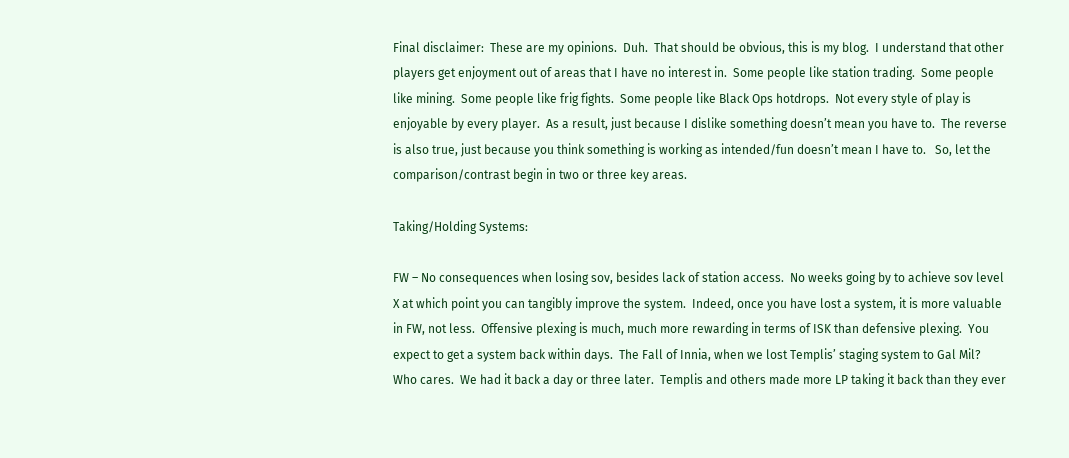Final disclaimer:  These are my opinions.  Duh.  That should be obvious, this is my blog.  I understand that other players get enjoyment out of areas that I have no interest in.  Some people like station trading.  Some people like mining.  Some people like frig fights.  Some people like Black Ops hotdrops.  Not every style of play is enjoyable by every player.  As a result, just because I dislike something doesn’t mean you have to.  The reverse is also true, just because you think something is working as intended/fun doesn’t mean I have to.   So, let the comparison/contrast begin in two or three key areas.

Taking/Holding Systems:

FW – No consequences when losing sov, besides lack of station access.  No weeks going by to achieve sov level X at which point you can tangibly improve the system.  Indeed, once you have lost a system, it is more valuable in FW, not less.  Offensive plexing is much, much more rewarding in terms of ISK than defensive plexing.  You expect to get a system back within days.  The Fall of Innia, when we lost Templis’ staging system to Gal Mil?  Who cares.  We had it back a day or three later.  Templis and others made more LP taking it back than they ever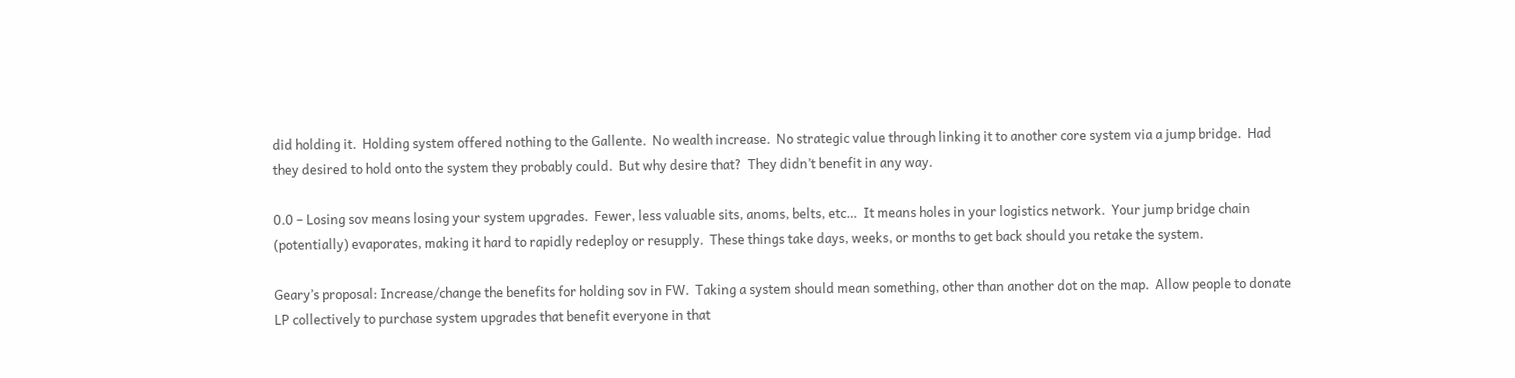did holding it.  Holding system offered nothing to the Gallente.  No wealth increase.  No strategic value through linking it to another core system via a jump bridge.  Had they desired to hold onto the system they probably could.  But why desire that?  They didn’t benefit in any way.

0.0 – Losing sov means losing your system upgrades.  Fewer, less valuable sits, anoms, belts, etc…  It means holes in your logistics network.  Your jump bridge chain (potentially) evaporates, making it hard to rapidly redeploy or resupply.  These things take days, weeks, or months to get back should you retake the system.

Geary’s proposal: Increase/change the benefits for holding sov in FW.  Taking a system should mean something, other than another dot on the map.  Allow people to donate LP collectively to purchase system upgrades that benefit everyone in that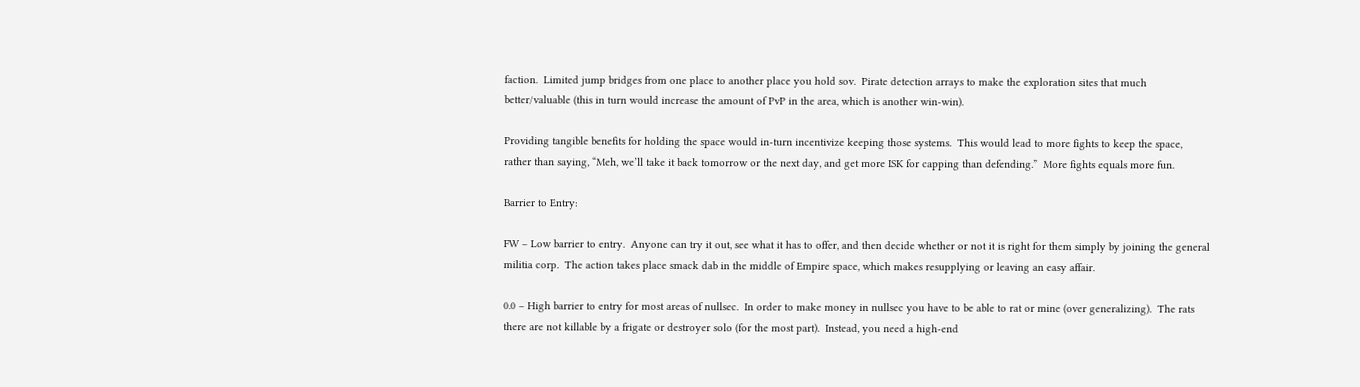faction.  Limited jump bridges from one place to another place you hold sov.  Pirate detection arrays to make the exploration sites that much better/valuable (this in turn would increase the amount of PvP in the area, which is another win-win).

Providing tangible benefits for holding the space would in-turn incentivize keeping those systems.  This would lead to more fights to keep the space, rather than saying, “Meh, we’ll take it back tomorrow or the next day, and get more ISK for capping than defending.”  More fights equals more fun.

Barrier to Entry:

FW – Low barrier to entry.  Anyone can try it out, see what it has to offer, and then decide whether or not it is right for them simply by joining the general militia corp.  The action takes place smack dab in the middle of Empire space, which makes resupplying or leaving an easy affair.

0.0 – High barrier to entry for most areas of nullsec.  In order to make money in nullsec you have to be able to rat or mine (over generalizing).  The rats there are not killable by a frigate or destroyer solo (for the most part).  Instead, you need a high-end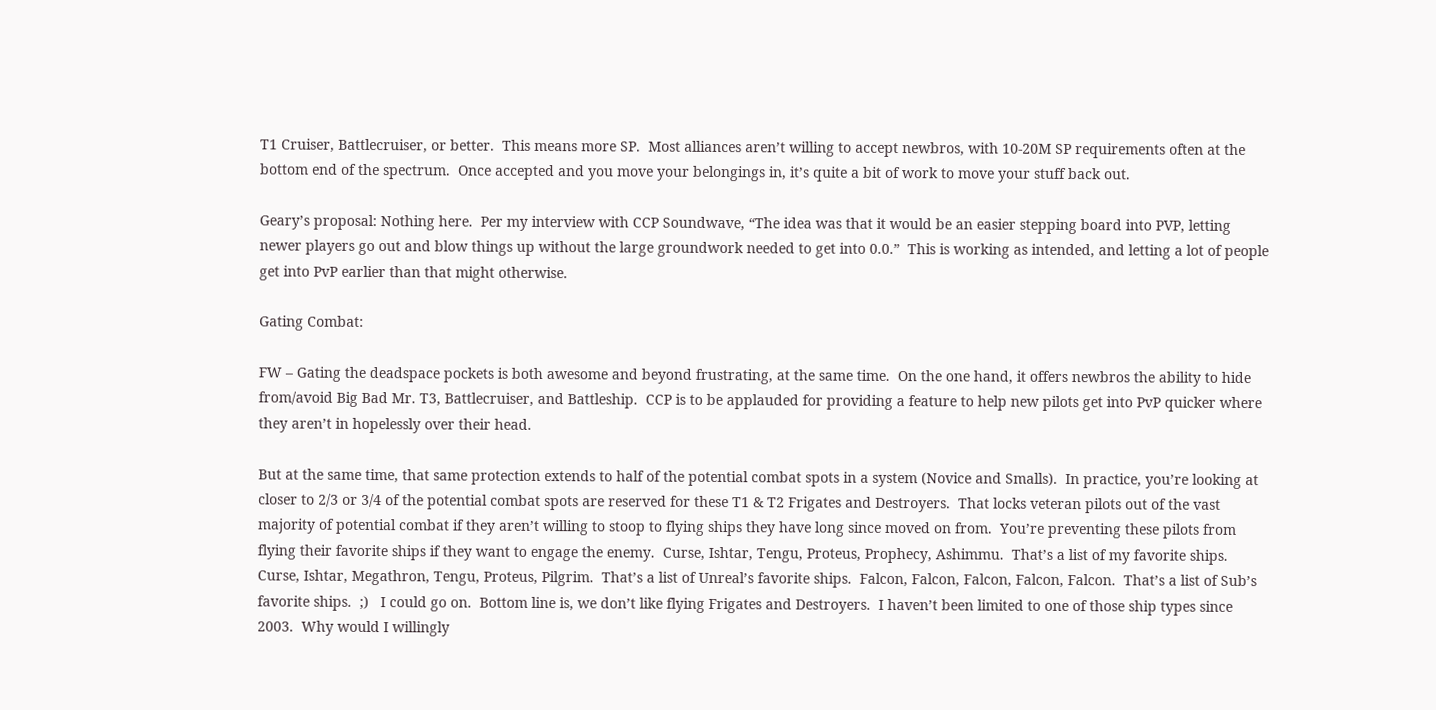T1 Cruiser, Battlecruiser, or better.  This means more SP.  Most alliances aren’t willing to accept newbros, with 10-20M SP requirements often at the bottom end of the spectrum.  Once accepted and you move your belongings in, it’s quite a bit of work to move your stuff back out.

Geary’s proposal: Nothing here.  Per my interview with CCP Soundwave, “The idea was that it would be an easier stepping board into PVP, letting newer players go out and blow things up without the large groundwork needed to get into 0.0.”  This is working as intended, and letting a lot of people get into PvP earlier than that might otherwise.

Gating Combat:

FW – Gating the deadspace pockets is both awesome and beyond frustrating, at the same time.  On the one hand, it offers newbros the ability to hide from/avoid Big Bad Mr. T3, Battlecruiser, and Battleship.  CCP is to be applauded for providing a feature to help new pilots get into PvP quicker where they aren’t in hopelessly over their head.

But at the same time, that same protection extends to half of the potential combat spots in a system (Novice and Smalls).  In practice, you’re looking at closer to 2/3 or 3/4 of the potential combat spots are reserved for these T1 & T2 Frigates and Destroyers.  That locks veteran pilots out of the vast majority of potential combat if they aren’t willing to stoop to flying ships they have long since moved on from.  You’re preventing these pilots from flying their favorite ships if they want to engage the enemy.  Curse, Ishtar, Tengu, Proteus, Prophecy, Ashimmu.  That’s a list of my favorite ships.  Curse, Ishtar, Megathron, Tengu, Proteus, Pilgrim.  That’s a list of Unreal’s favorite ships.  Falcon, Falcon, Falcon, Falcon, Falcon.  That’s a list of Sub’s favorite ships.  ;)   I could go on.  Bottom line is, we don’t like flying Frigates and Destroyers.  I haven’t been limited to one of those ship types since 2003.  Why would I willingly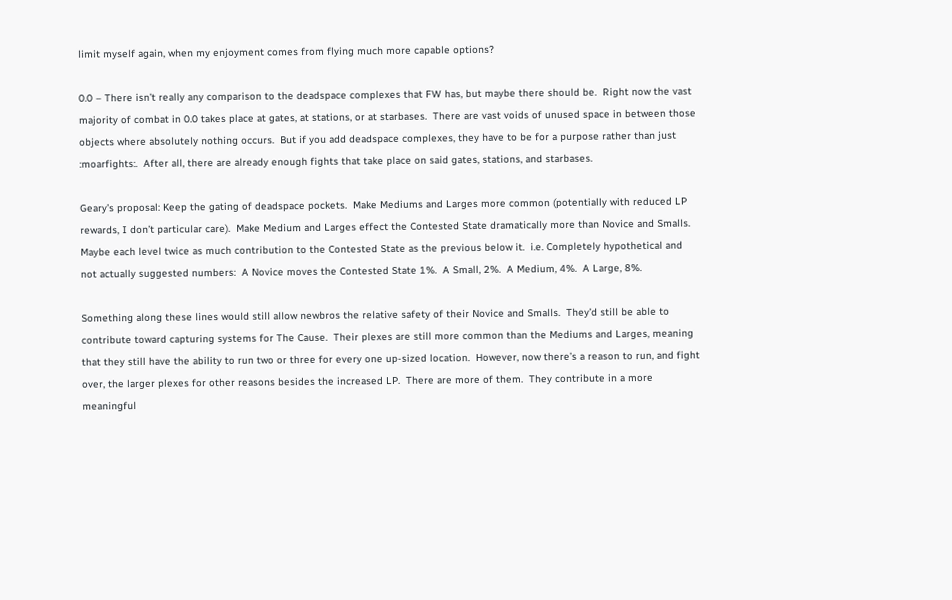limit myself again, when my enjoyment comes from flying much more capable options?

0.0 – There isn’t really any comparison to the deadspace complexes that FW has, but maybe there should be.  Right now the vast majority of combat in 0.0 takes place at gates, at stations, or at starbases.  There are vast voids of unused space in between those objects where absolutely nothing occurs.  But if you add deadspace complexes, they have to be for a purpose rather than just :moarfights:.  After all, there are already enough fights that take place on said gates, stations, and starbases.

Geary’s proposal: Keep the gating of deadspace pockets.  Make Mediums and Larges more common (potentially with reduced LP rewards, I don’t particular care).  Make Medium and Larges effect the Contested State dramatically more than Novice and Smalls.  Maybe each level twice as much contribution to the Contested State as the previous below it.  i.e. Completely hypothetical and not actually suggested numbers:  A Novice moves the Contested State 1%.  A Small, 2%.  A Medium, 4%.  A Large, 8%.

Something along these lines would still allow newbros the relative safety of their Novice and Smalls.  They’d still be able to contribute toward capturing systems for The Cause.  Their plexes are still more common than the Mediums and Larges, meaning that they still have the ability to run two or three for every one up-sized location.  However, now there’s a reason to run, and fight over, the larger plexes for other reasons besides the increased LP.  There are more of them.  They contribute in a more meaningful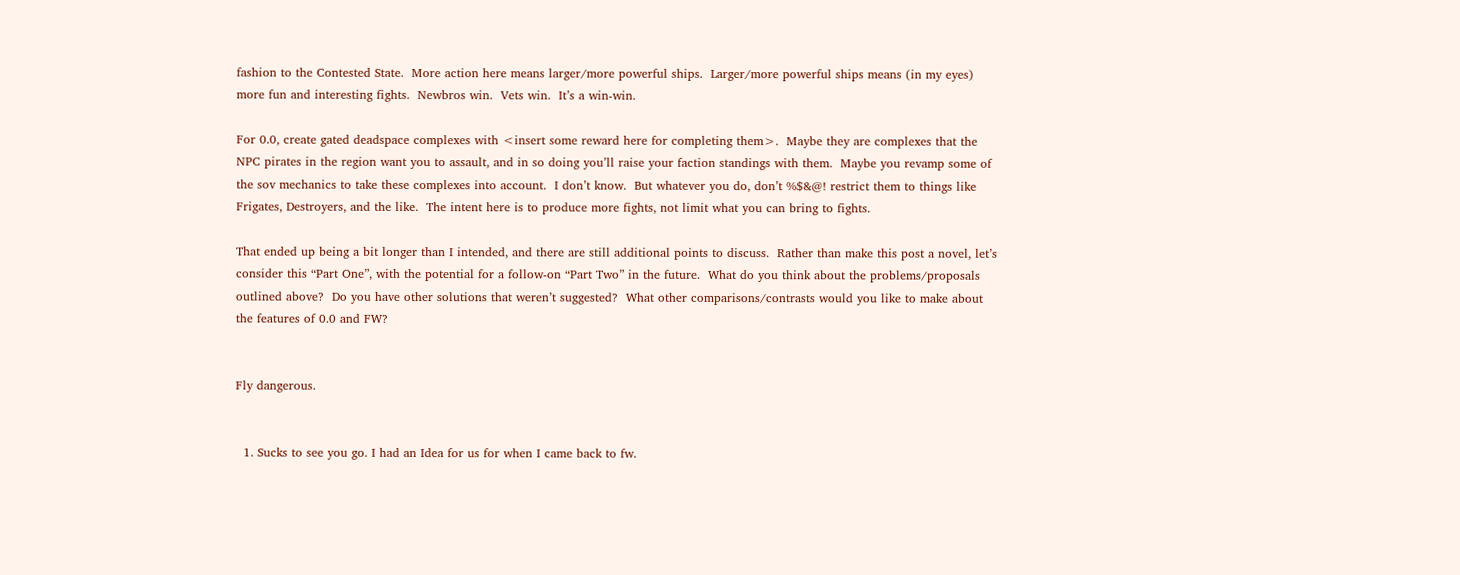fashion to the Contested State.  More action here means larger/more powerful ships.  Larger/more powerful ships means (in my eyes) more fun and interesting fights.  Newbros win.  Vets win.  It’s a win-win.

For 0.0, create gated deadspace complexes with <insert some reward here for completing them>.  Maybe they are complexes that the NPC pirates in the region want you to assault, and in so doing you’ll raise your faction standings with them.  Maybe you revamp some of the sov mechanics to take these complexes into account.  I don’t know.  But whatever you do, don’t %$&@! restrict them to things like Frigates, Destroyers, and the like.  The intent here is to produce more fights, not limit what you can bring to fights.

That ended up being a bit longer than I intended, and there are still additional points to discuss.  Rather than make this post a novel, let’s consider this “Part One”, with the potential for a follow-on “Part Two” in the future.  What do you think about the problems/proposals outlined above?  Do you have other solutions that weren’t suggested?  What other comparisons/contrasts would you like to make about the features of 0.0 and FW?


Fly dangerous.


  1. Sucks to see you go. I had an Idea for us for when I came back to fw.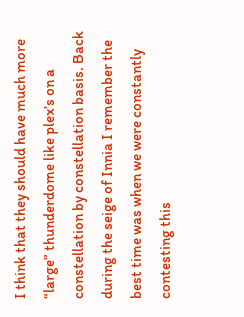I think that they should have much more “large” thunderdome like plex’s on a constellation by constellation basis. Back during the seige of Innia I remember the best time was when we were constantly contesting this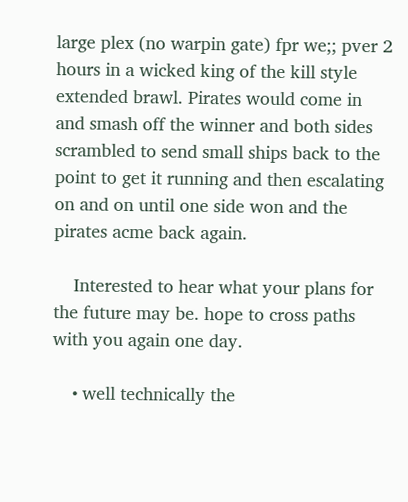large plex (no warpin gate) fpr we;; pver 2 hours in a wicked king of the kill style extended brawl. Pirates would come in and smash off the winner and both sides scrambled to send small ships back to the point to get it running and then escalating on and on until one side won and the pirates acme back again.

    Interested to hear what your plans for the future may be. hope to cross paths with you again one day.

    • well technically the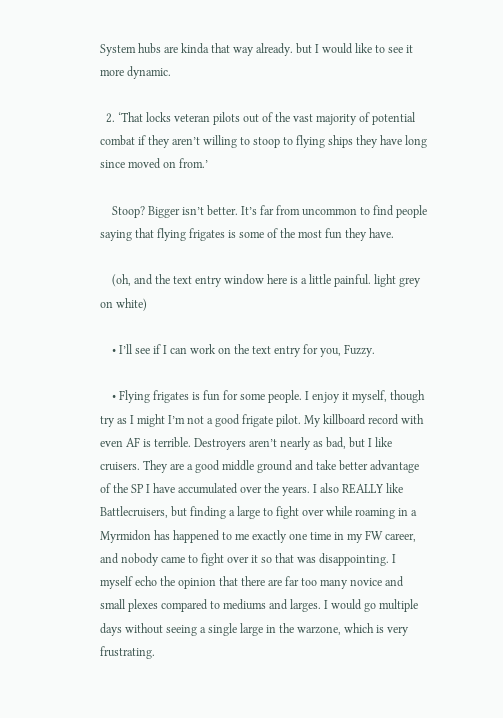System hubs are kinda that way already. but I would like to see it more dynamic.

  2. ‘That locks veteran pilots out of the vast majority of potential combat if they aren’t willing to stoop to flying ships they have long since moved on from.’

    Stoop? Bigger isn’t better. It’s far from uncommon to find people saying that flying frigates is some of the most fun they have.

    (oh, and the text entry window here is a little painful. light grey on white)

    • I’ll see if I can work on the text entry for you, Fuzzy.

    • Flying frigates is fun for some people. I enjoy it myself, though try as I might I’m not a good frigate pilot. My killboard record with even AF is terrible. Destroyers aren’t nearly as bad, but I like cruisers. They are a good middle ground and take better advantage of the SP I have accumulated over the years. I also REALLY like Battlecruisers, but finding a large to fight over while roaming in a Myrmidon has happened to me exactly one time in my FW career, and nobody came to fight over it so that was disappointing. I myself echo the opinion that there are far too many novice and small plexes compared to mediums and larges. I would go multiple days without seeing a single large in the warzone, which is very frustrating.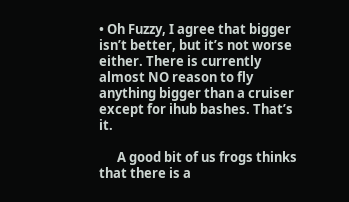• Oh Fuzzy, I agree that bigger isn’t better, but it’s not worse either. There is currently almost NO reason to fly anything bigger than a cruiser except for ihub bashes. That’s it.

      A good bit of us frogs thinks that there is a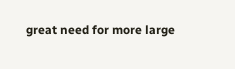great need for more large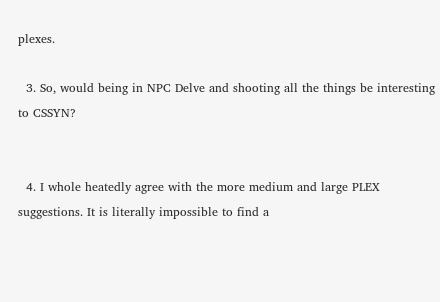plexes.

  3. So, would being in NPC Delve and shooting all the things be interesting to CSSYN?


  4. I whole heatedly agree with the more medium and large PLEX suggestions. It is literally impossible to find a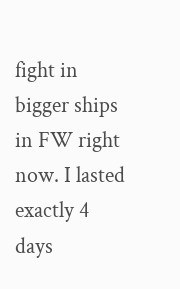fight in bigger ships in FW right now. I lasted exactly 4 days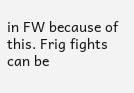in FW because of this. Frig fights can be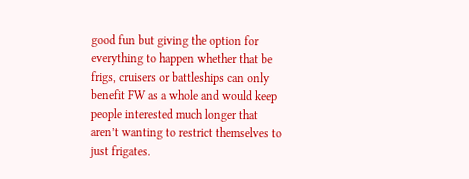good fun but giving the option for everything to happen whether that be frigs, cruisers or battleships can only benefit FW as a whole and would keep people interested much longer that aren’t wanting to restrict themselves to just frigates.